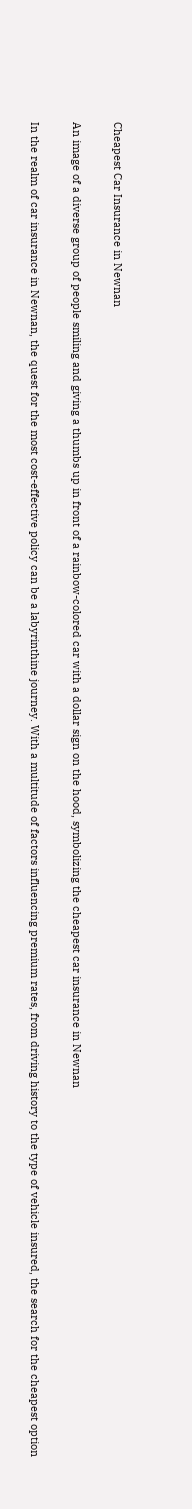Cheapest Car Insurance in Newnan

An image of a diverse group of people smiling and giving a thumbs up in front of a rainbow-colored car with a dollar sign on the hood, symbolizing the cheapest car insurance in Newnan

In the realm of car insurance in Newnan, the quest for the most cost-effective policy can be a labyrinthine journey. With a multitude of factors influencing premium rates, from driving history to the type of vehicle insured, the search for the cheapest option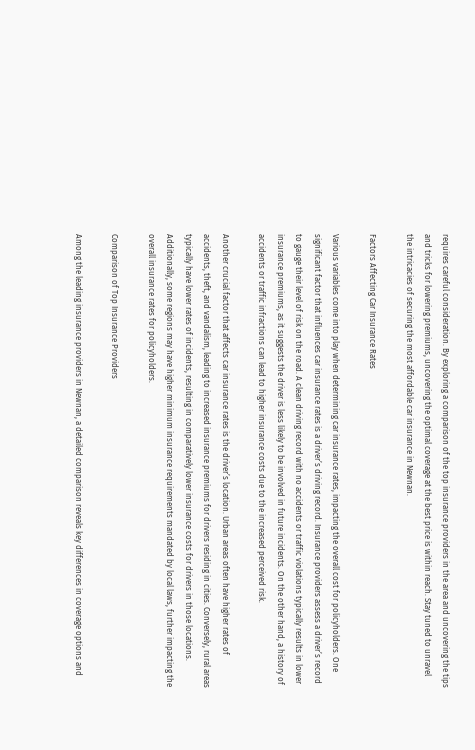requires careful consideration. By exploring a comparison of the top insurance providers in the area and uncovering the tips and tricks for lowering premiums, uncovering the optimal coverage at the best price is within reach. Stay tuned to unravel the intricacies of securing the most affordable car insurance in Newnan.

Factors Affecting Car Insurance Rates

Various variables come into play when determining car insurance rates, impacting the overall cost for policyholders. One significant factor that influences car insurance rates is a driver’s driving record. Insurance providers assess a driver’s record to gauge their level of risk on the road. A clean driving record with no accidents or traffic violations typically results in lower insurance premiums, as it suggests the driver is less likely to be involved in future incidents. On the other hand, a history of accidents or traffic infractions can lead to higher insurance costs due to the increased perceived risk.

Another crucial factor that affects car insurance rates is the driver’s location. Urban areas often have higher rates of accidents, theft, and vandalism, leading to increased insurance premiums for drivers residing in cities. Conversely, rural areas typically have lower rates of incidents, resulting in comparatively lower insurance costs for drivers in those locations. Additionally, some regions may have higher minimum insurance requirements mandated by local laws, further impacting the overall insurance rates for policyholders.

Comparison of Top Insurance Providers

Among the leading insurance providers in Newnan, a detailed comparison reveals key differences in coverage options and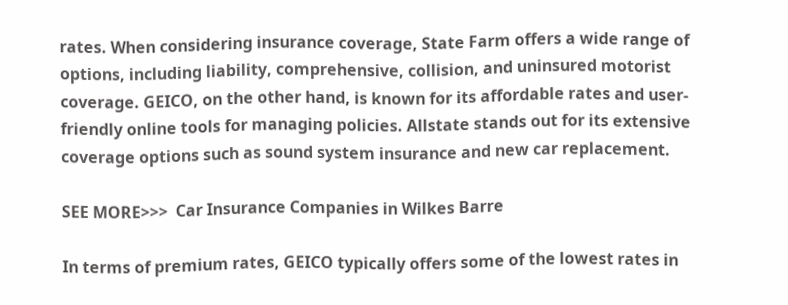rates. When considering insurance coverage, State Farm offers a wide range of options, including liability, comprehensive, collision, and uninsured motorist coverage. GEICO, on the other hand, is known for its affordable rates and user-friendly online tools for managing policies. Allstate stands out for its extensive coverage options such as sound system insurance and new car replacement.

SEE MORE>>>  Car Insurance Companies in Wilkes Barre

In terms of premium rates, GEICO typically offers some of the lowest rates in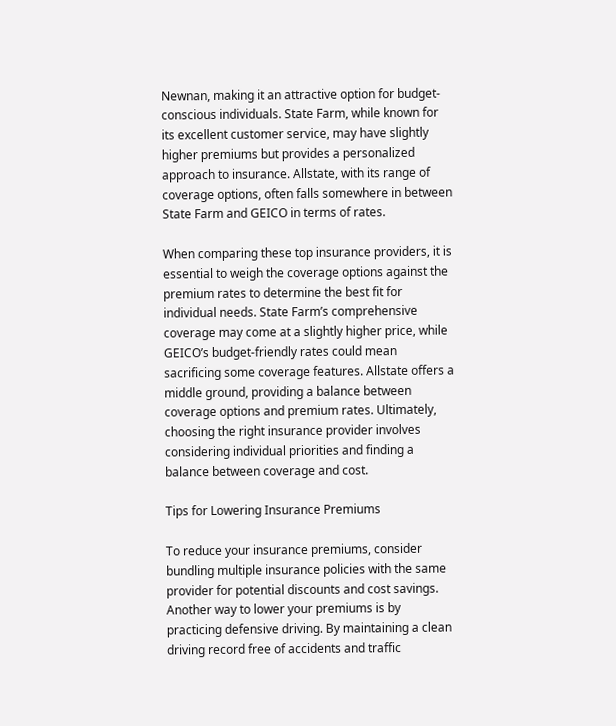Newnan, making it an attractive option for budget-conscious individuals. State Farm, while known for its excellent customer service, may have slightly higher premiums but provides a personalized approach to insurance. Allstate, with its range of coverage options, often falls somewhere in between State Farm and GEICO in terms of rates.

When comparing these top insurance providers, it is essential to weigh the coverage options against the premium rates to determine the best fit for individual needs. State Farm’s comprehensive coverage may come at a slightly higher price, while GEICO’s budget-friendly rates could mean sacrificing some coverage features. Allstate offers a middle ground, providing a balance between coverage options and premium rates. Ultimately, choosing the right insurance provider involves considering individual priorities and finding a balance between coverage and cost.

Tips for Lowering Insurance Premiums

To reduce your insurance premiums, consider bundling multiple insurance policies with the same provider for potential discounts and cost savings. Another way to lower your premiums is by practicing defensive driving. By maintaining a clean driving record free of accidents and traffic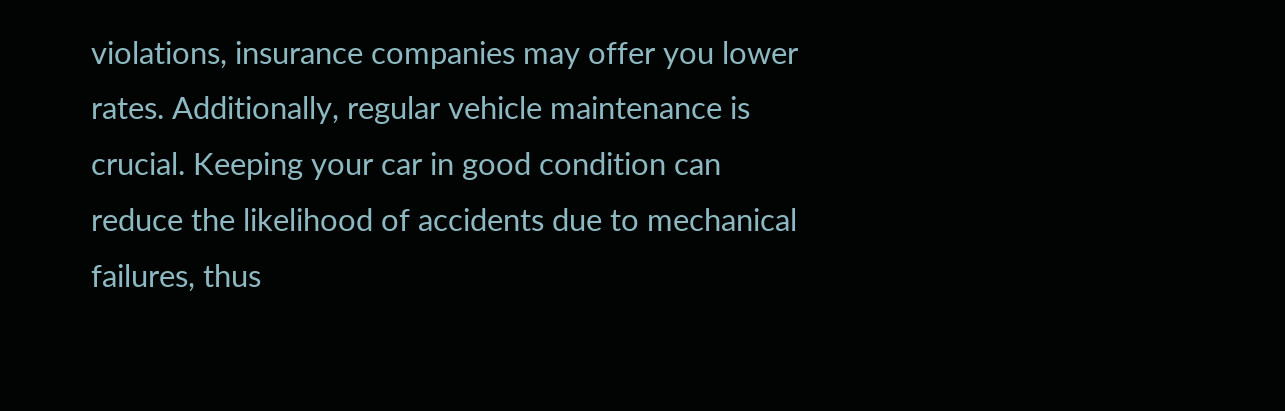violations, insurance companies may offer you lower rates. Additionally, regular vehicle maintenance is crucial. Keeping your car in good condition can reduce the likelihood of accidents due to mechanical failures, thus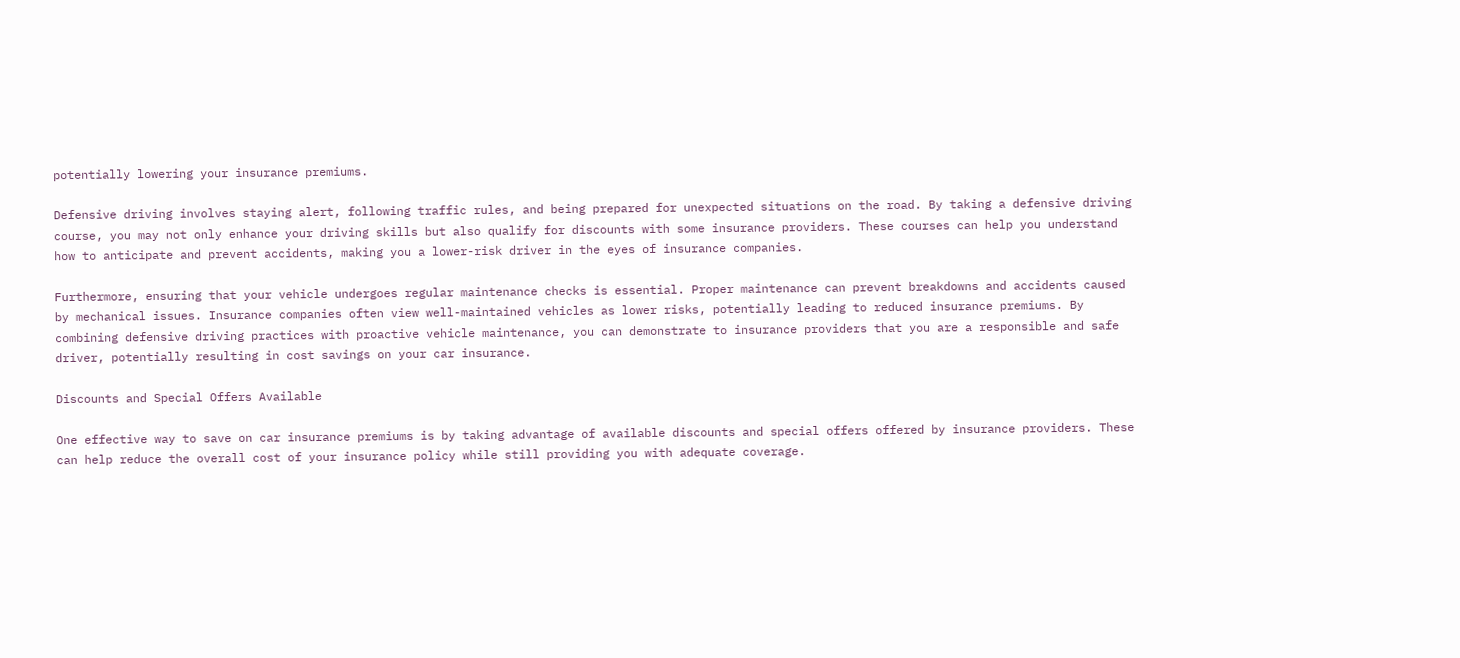potentially lowering your insurance premiums.

Defensive driving involves staying alert, following traffic rules, and being prepared for unexpected situations on the road. By taking a defensive driving course, you may not only enhance your driving skills but also qualify for discounts with some insurance providers. These courses can help you understand how to anticipate and prevent accidents, making you a lower-risk driver in the eyes of insurance companies.

Furthermore, ensuring that your vehicle undergoes regular maintenance checks is essential. Proper maintenance can prevent breakdowns and accidents caused by mechanical issues. Insurance companies often view well-maintained vehicles as lower risks, potentially leading to reduced insurance premiums. By combining defensive driving practices with proactive vehicle maintenance, you can demonstrate to insurance providers that you are a responsible and safe driver, potentially resulting in cost savings on your car insurance.

Discounts and Special Offers Available

One effective way to save on car insurance premiums is by taking advantage of available discounts and special offers offered by insurance providers. These can help reduce the overall cost of your insurance policy while still providing you with adequate coverage.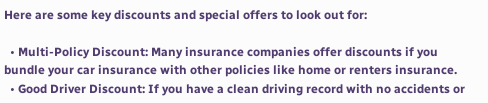Here are some key discounts and special offers to look out for:

  • Multi-Policy Discount: Many insurance companies offer discounts if you bundle your car insurance with other policies like home or renters insurance.
  • Good Driver Discount: If you have a clean driving record with no accidents or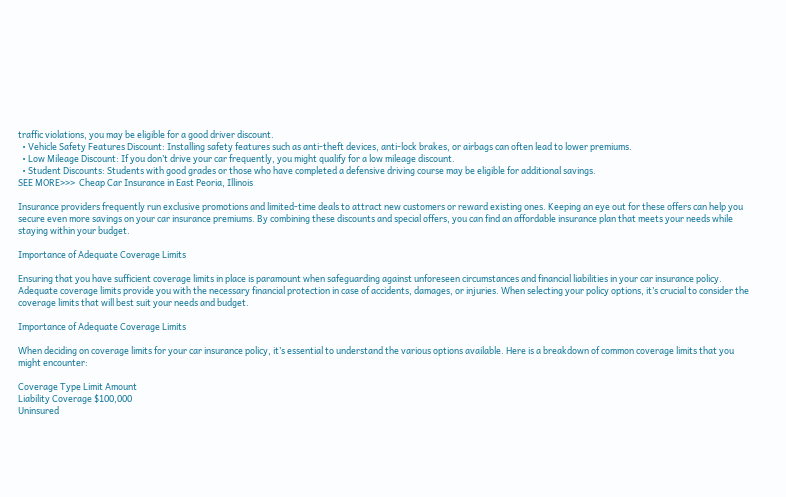traffic violations, you may be eligible for a good driver discount.
  • Vehicle Safety Features Discount: Installing safety features such as anti-theft devices, anti-lock brakes, or airbags can often lead to lower premiums.
  • Low Mileage Discount: If you don’t drive your car frequently, you might qualify for a low mileage discount.
  • Student Discounts: Students with good grades or those who have completed a defensive driving course may be eligible for additional savings.
SEE MORE>>>  Cheap Car Insurance in East Peoria, Illinois

Insurance providers frequently run exclusive promotions and limited-time deals to attract new customers or reward existing ones. Keeping an eye out for these offers can help you secure even more savings on your car insurance premiums. By combining these discounts and special offers, you can find an affordable insurance plan that meets your needs while staying within your budget.

Importance of Adequate Coverage Limits

Ensuring that you have sufficient coverage limits in place is paramount when safeguarding against unforeseen circumstances and financial liabilities in your car insurance policy. Adequate coverage limits provide you with the necessary financial protection in case of accidents, damages, or injuries. When selecting your policy options, it’s crucial to consider the coverage limits that will best suit your needs and budget.

Importance of Adequate Coverage Limits

When deciding on coverage limits for your car insurance policy, it’s essential to understand the various options available. Here is a breakdown of common coverage limits that you might encounter:

Coverage Type Limit Amount
Liability Coverage $100,000
Uninsured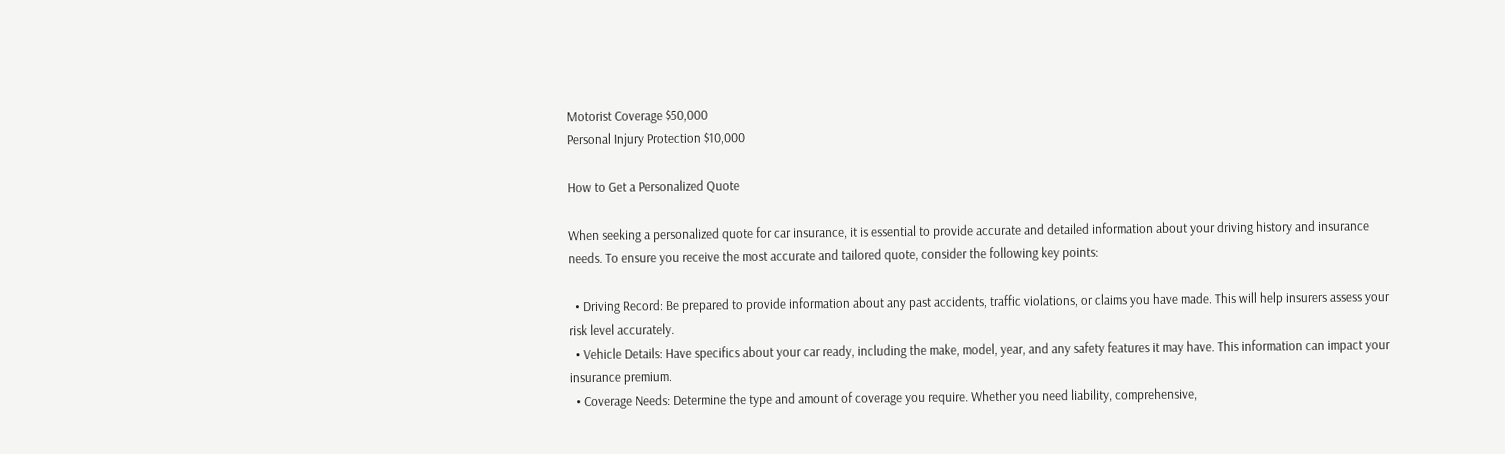Motorist Coverage $50,000
Personal Injury Protection $10,000

How to Get a Personalized Quote

When seeking a personalized quote for car insurance, it is essential to provide accurate and detailed information about your driving history and insurance needs. To ensure you receive the most accurate and tailored quote, consider the following key points:

  • Driving Record: Be prepared to provide information about any past accidents, traffic violations, or claims you have made. This will help insurers assess your risk level accurately.
  • Vehicle Details: Have specifics about your car ready, including the make, model, year, and any safety features it may have. This information can impact your insurance premium.
  • Coverage Needs: Determine the type and amount of coverage you require. Whether you need liability, comprehensive,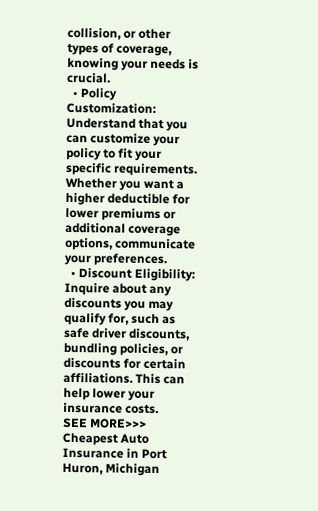collision, or other types of coverage, knowing your needs is crucial.
  • Policy Customization: Understand that you can customize your policy to fit your specific requirements. Whether you want a higher deductible for lower premiums or additional coverage options, communicate your preferences.
  • Discount Eligibility: Inquire about any discounts you may qualify for, such as safe driver discounts, bundling policies, or discounts for certain affiliations. This can help lower your insurance costs.
SEE MORE>>>  Cheapest Auto Insurance in Port Huron, Michigan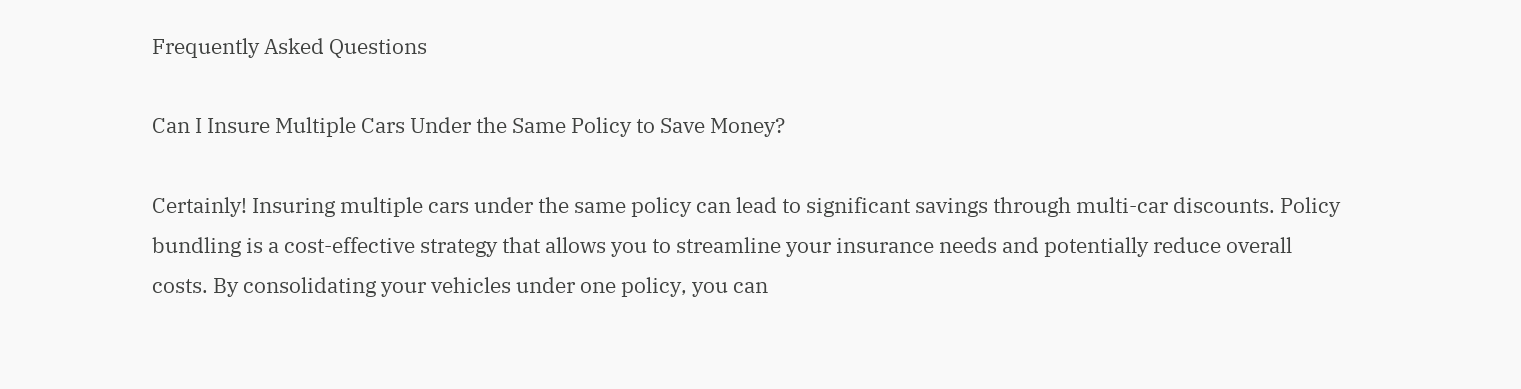Frequently Asked Questions

Can I Insure Multiple Cars Under the Same Policy to Save Money?

Certainly! Insuring multiple cars under the same policy can lead to significant savings through multi-car discounts. Policy bundling is a cost-effective strategy that allows you to streamline your insurance needs and potentially reduce overall costs. By consolidating your vehicles under one policy, you can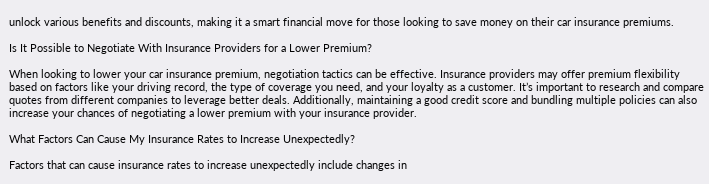unlock various benefits and discounts, making it a smart financial move for those looking to save money on their car insurance premiums.

Is It Possible to Negotiate With Insurance Providers for a Lower Premium?

When looking to lower your car insurance premium, negotiation tactics can be effective. Insurance providers may offer premium flexibility based on factors like your driving record, the type of coverage you need, and your loyalty as a customer. It’s important to research and compare quotes from different companies to leverage better deals. Additionally, maintaining a good credit score and bundling multiple policies can also increase your chances of negotiating a lower premium with your insurance provider.

What Factors Can Cause My Insurance Rates to Increase Unexpectedly?

Factors that can cause insurance rates to increase unexpectedly include changes in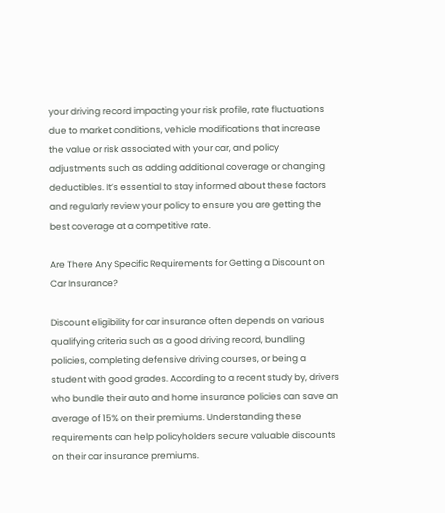your driving record impacting your risk profile, rate fluctuations due to market conditions, vehicle modifications that increase the value or risk associated with your car, and policy adjustments such as adding additional coverage or changing deductibles. It’s essential to stay informed about these factors and regularly review your policy to ensure you are getting the best coverage at a competitive rate.

Are There Any Specific Requirements for Getting a Discount on Car Insurance?

Discount eligibility for car insurance often depends on various qualifying criteria such as a good driving record, bundling policies, completing defensive driving courses, or being a student with good grades. According to a recent study by, drivers who bundle their auto and home insurance policies can save an average of 15% on their premiums. Understanding these requirements can help policyholders secure valuable discounts on their car insurance premiums.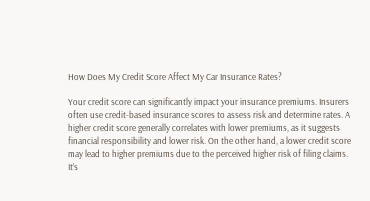How Does My Credit Score Affect My Car Insurance Rates?

Your credit score can significantly impact your insurance premiums. Insurers often use credit-based insurance scores to assess risk and determine rates. A higher credit score generally correlates with lower premiums, as it suggests financial responsibility and lower risk. On the other hand, a lower credit score may lead to higher premiums due to the perceived higher risk of filing claims. It’s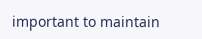important to maintain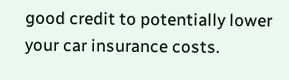good credit to potentially lower your car insurance costs.